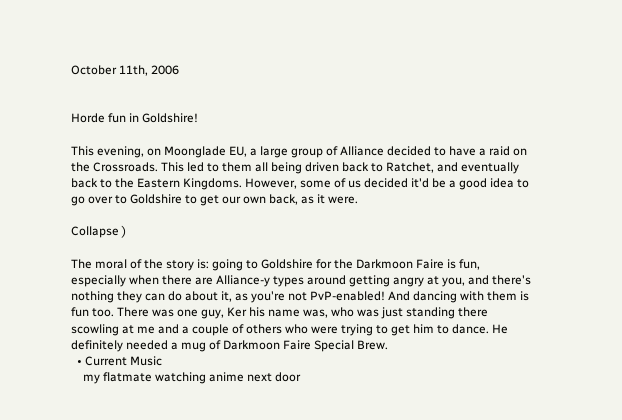October 11th, 2006


Horde fun in Goldshire!

This evening, on Moonglade EU, a large group of Alliance decided to have a raid on the Crossroads. This led to them all being driven back to Ratchet, and eventually back to the Eastern Kingdoms. However, some of us decided it'd be a good idea to go over to Goldshire to get our own back, as it were.

Collapse )

The moral of the story is: going to Goldshire for the Darkmoon Faire is fun, especially when there are Alliance-y types around getting angry at you, and there's nothing they can do about it, as you're not PvP-enabled! And dancing with them is fun too. There was one guy, Ker his name was, who was just standing there scowling at me and a couple of others who were trying to get him to dance. He definitely needed a mug of Darkmoon Faire Special Brew.
  • Current Music
    my flatmate watching anime next door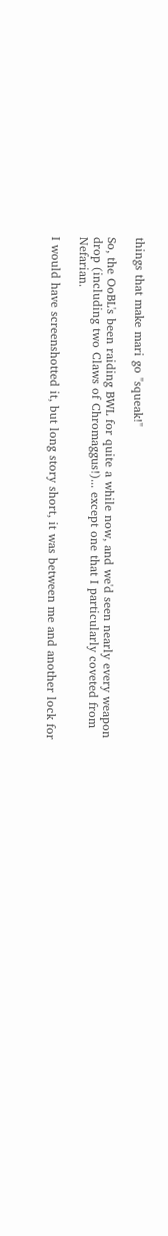things that make mari go "squeak!"

So, the OoBL's been raiding BWL for quite a while now, and we'd seen nearly every weapon drop (including two Claws of Chromaggus!)... except one that I particularly coveted from Nefarian.

I would have screenshotted it, but long story short, it was between me and another lock for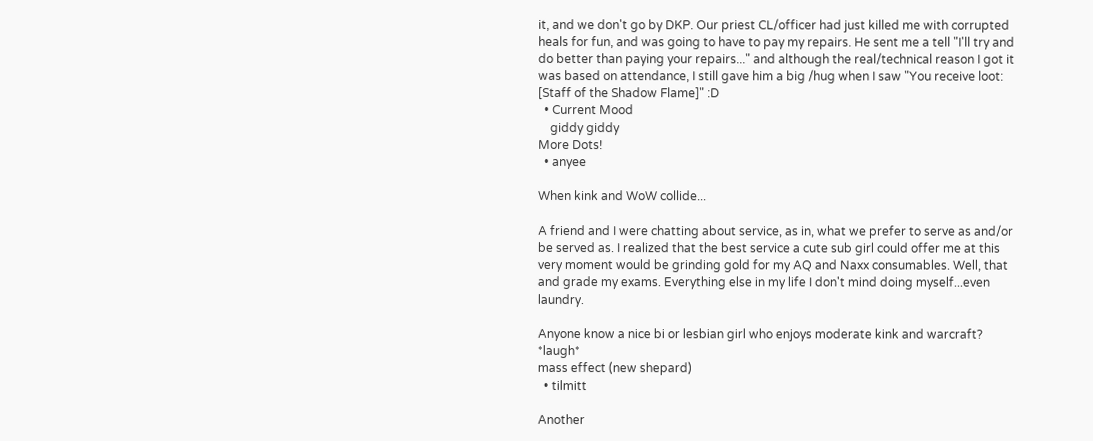it, and we don't go by DKP. Our priest CL/officer had just killed me with corrupted heals for fun, and was going to have to pay my repairs. He sent me a tell "I'll try and do better than paying your repairs..." and although the real/technical reason I got it was based on attendance, I still gave him a big /hug when I saw "You receive loot: [Staff of the Shadow Flame]" :D
  • Current Mood
    giddy giddy
More Dots!
  • anyee

When kink and WoW collide...

A friend and I were chatting about service, as in, what we prefer to serve as and/or be served as. I realized that the best service a cute sub girl could offer me at this very moment would be grinding gold for my AQ and Naxx consumables. Well, that and grade my exams. Everything else in my life I don't mind doing myself...even laundry.

Anyone know a nice bi or lesbian girl who enjoys moderate kink and warcraft? *laugh*
mass effect (new shepard)
  • tilmitt

Another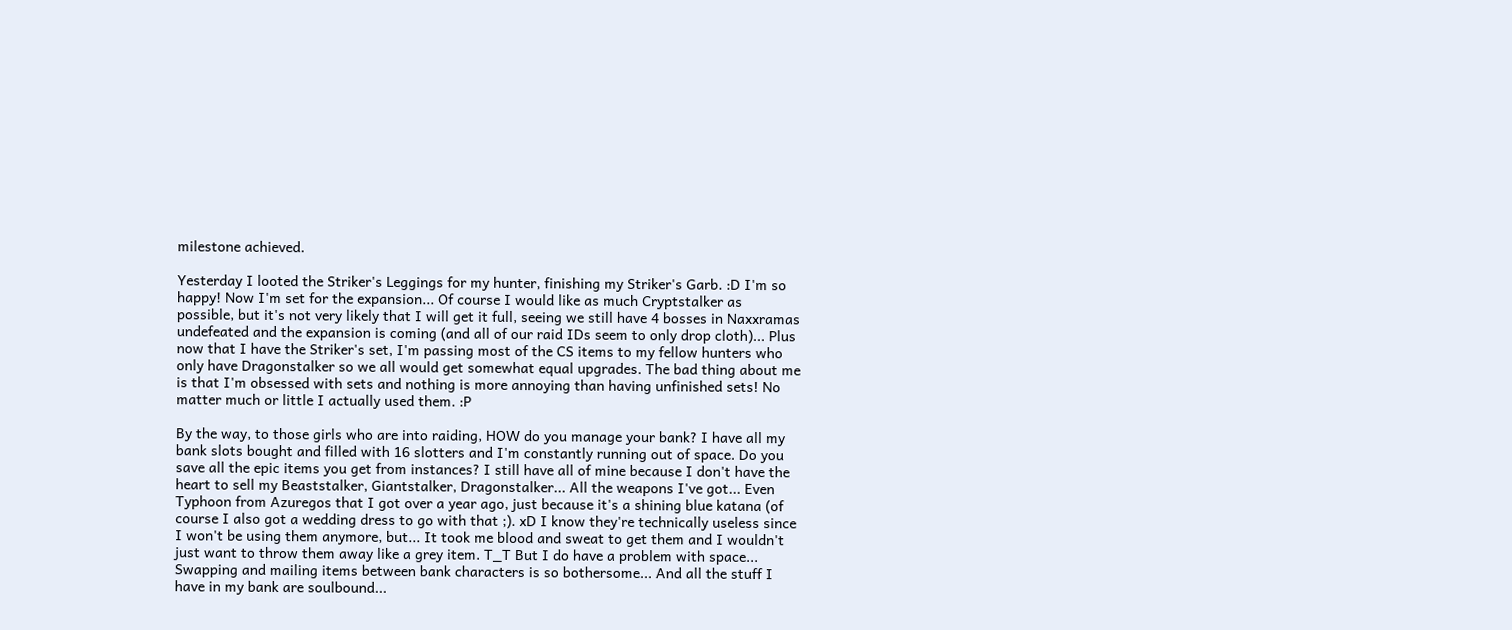milestone achieved.

Yesterday I looted the Striker's Leggings for my hunter, finishing my Striker's Garb. :D I'm so happy! Now I'm set for the expansion... Of course I would like as much Cryptstalker as possible, but it's not very likely that I will get it full, seeing we still have 4 bosses in Naxxramas undefeated and the expansion is coming (and all of our raid IDs seem to only drop cloth)... Plus now that I have the Striker's set, I'm passing most of the CS items to my fellow hunters who only have Dragonstalker so we all would get somewhat equal upgrades. The bad thing about me is that I'm obsessed with sets and nothing is more annoying than having unfinished sets! No matter much or little I actually used them. :P

By the way, to those girls who are into raiding, HOW do you manage your bank? I have all my bank slots bought and filled with 16 slotters and I'm constantly running out of space. Do you save all the epic items you get from instances? I still have all of mine because I don't have the heart to sell my Beaststalker, Giantstalker, Dragonstalker... All the weapons I've got... Even Typhoon from Azuregos that I got over a year ago, just because it's a shining blue katana (of course I also got a wedding dress to go with that ;). xD I know they're technically useless since I won't be using them anymore, but... It took me blood and sweat to get them and I wouldn't just want to throw them away like a grey item. T_T But I do have a problem with space... Swapping and mailing items between bank characters is so bothersome... And all the stuff I have in my bank are soulbound...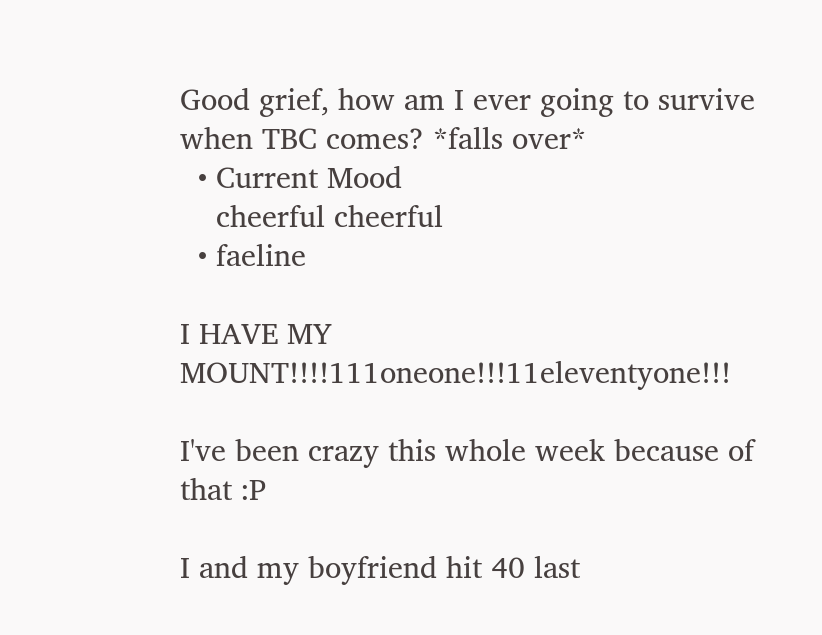Good grief, how am I ever going to survive when TBC comes? *falls over*
  • Current Mood
    cheerful cheerful
  • faeline

I HAVE MY MOUNT!!!!111oneone!!!11eleventyone!!!

I've been crazy this whole week because of that :P

I and my boyfriend hit 40 last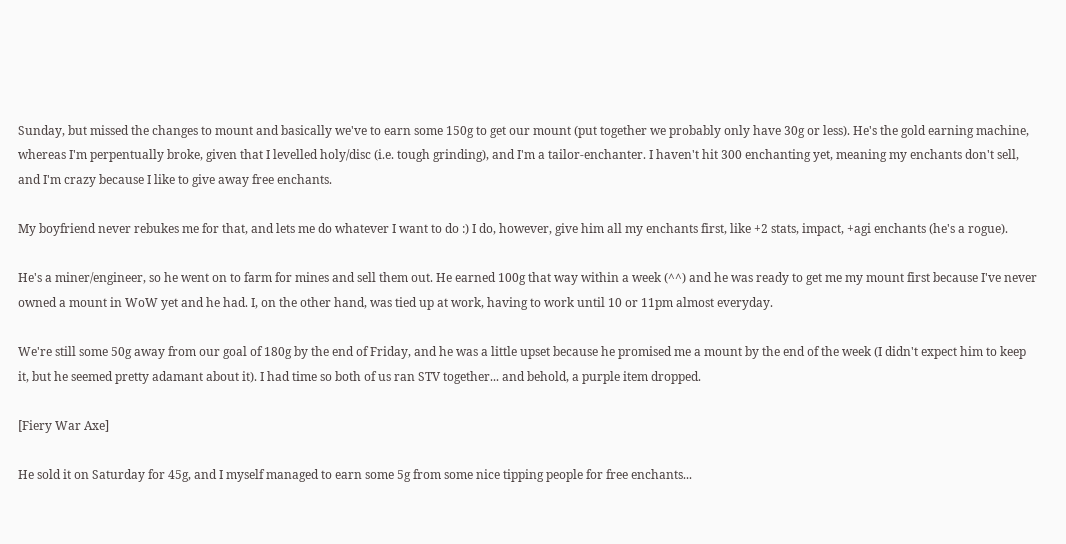Sunday, but missed the changes to mount and basically we've to earn some 150g to get our mount (put together we probably only have 30g or less). He's the gold earning machine, whereas I'm perpentually broke, given that I levelled holy/disc (i.e. tough grinding), and I'm a tailor-enchanter. I haven't hit 300 enchanting yet, meaning my enchants don't sell, and I'm crazy because I like to give away free enchants.

My boyfriend never rebukes me for that, and lets me do whatever I want to do :) I do, however, give him all my enchants first, like +2 stats, impact, +agi enchants (he's a rogue).

He's a miner/engineer, so he went on to farm for mines and sell them out. He earned 100g that way within a week (^^) and he was ready to get me my mount first because I've never owned a mount in WoW yet and he had. I, on the other hand, was tied up at work, having to work until 10 or 11pm almost everyday.

We're still some 50g away from our goal of 180g by the end of Friday, and he was a little upset because he promised me a mount by the end of the week (I didn't expect him to keep it, but he seemed pretty adamant about it). I had time so both of us ran STV together... and behold, a purple item dropped.

[Fiery War Axe]

He sold it on Saturday for 45g, and I myself managed to earn some 5g from some nice tipping people for free enchants...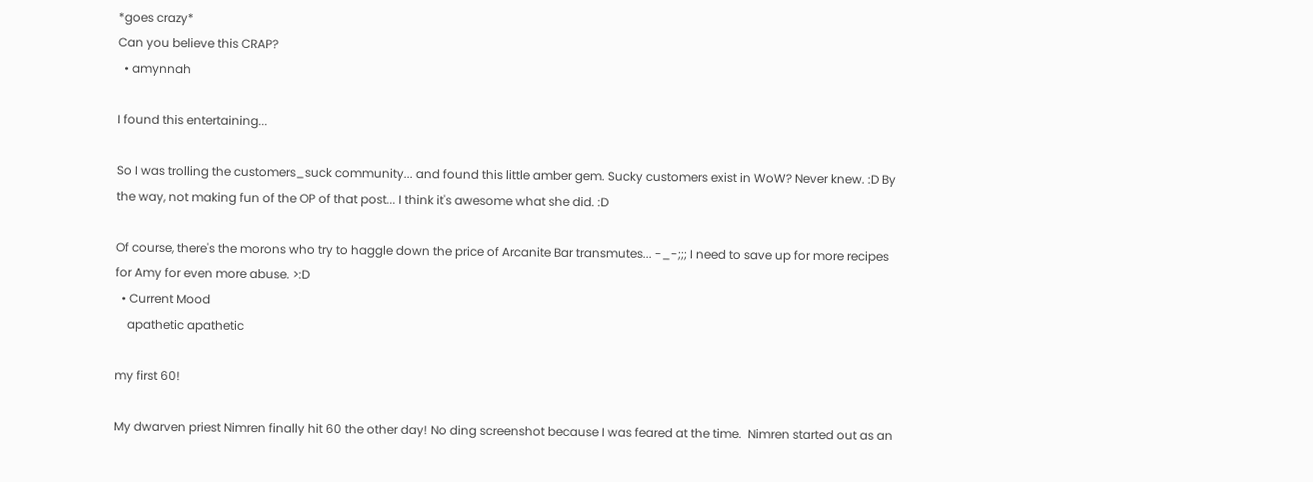*goes crazy*
Can you believe this CRAP?
  • amynnah

I found this entertaining...

So I was trolling the customers_suck community... and found this little amber gem. Sucky customers exist in WoW? Never knew. :D By the way, not making fun of the OP of that post... I think it's awesome what she did. :D

Of course, there's the morons who try to haggle down the price of Arcanite Bar transmutes... -_-;;; I need to save up for more recipes for Amy for even more abuse. >:D
  • Current Mood
    apathetic apathetic

my first 60!

My dwarven priest Nimren finally hit 60 the other day! No ding screenshot because I was feared at the time.  Nimren started out as an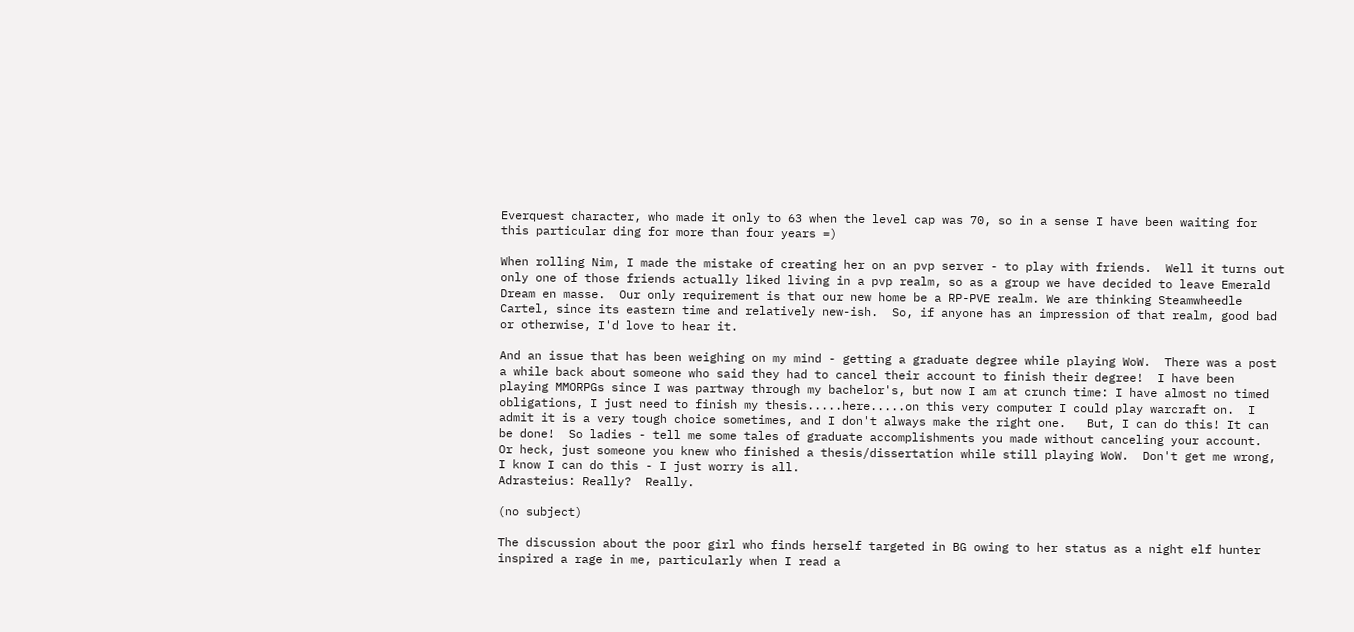Everquest character, who made it only to 63 when the level cap was 70, so in a sense I have been waiting for this particular ding for more than four years =)

When rolling Nim, I made the mistake of creating her on an pvp server - to play with friends.  Well it turns out only one of those friends actually liked living in a pvp realm, so as a group we have decided to leave Emerald Dream en masse.  Our only requirement is that our new home be a RP-PVE realm. We are thinking Steamwheedle Cartel, since its eastern time and relatively new-ish.  So, if anyone has an impression of that realm, good bad or otherwise, I'd love to hear it.

And an issue that has been weighing on my mind - getting a graduate degree while playing WoW.  There was a post a while back about someone who said they had to cancel their account to finish their degree!  I have been playing MMORPGs since I was partway through my bachelor's, but now I am at crunch time: I have almost no timed obligations, I just need to finish my thesis.....here.....on this very computer I could play warcraft on.  I admit it is a very tough choice sometimes, and I don't always make the right one.   But, I can do this! It can be done!  So ladies - tell me some tales of graduate accomplishments you made without canceling your account.  Or heck, just someone you knew who finished a thesis/dissertation while still playing WoW.  Don't get me wrong, I know I can do this - I just worry is all.
Adrasteius: Really?  Really.

(no subject)

The discussion about the poor girl who finds herself targeted in BG owing to her status as a night elf hunter inspired a rage in me, particularly when I read a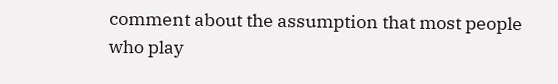comment about the assumption that most people who play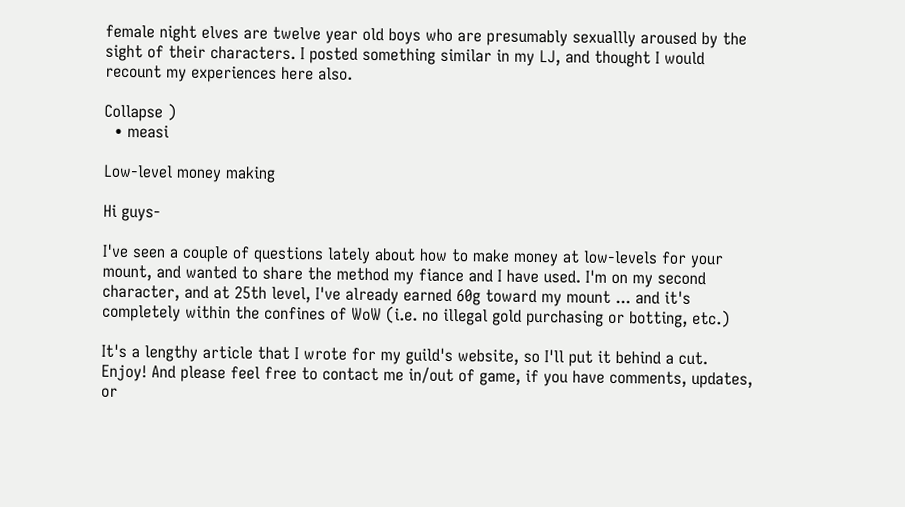female night elves are twelve year old boys who are presumably sexuallly aroused by the sight of their characters. I posted something similar in my LJ, and thought I would recount my experiences here also.

Collapse )
  • measi

Low-level money making

Hi guys-

I've seen a couple of questions lately about how to make money at low-levels for your mount, and wanted to share the method my fiance and I have used. I'm on my second character, and at 25th level, I've already earned 60g toward my mount ... and it's completely within the confines of WoW (i.e. no illegal gold purchasing or botting, etc.)

It's a lengthy article that I wrote for my guild's website, so I'll put it behind a cut. Enjoy! And please feel free to contact me in/out of game, if you have comments, updates, or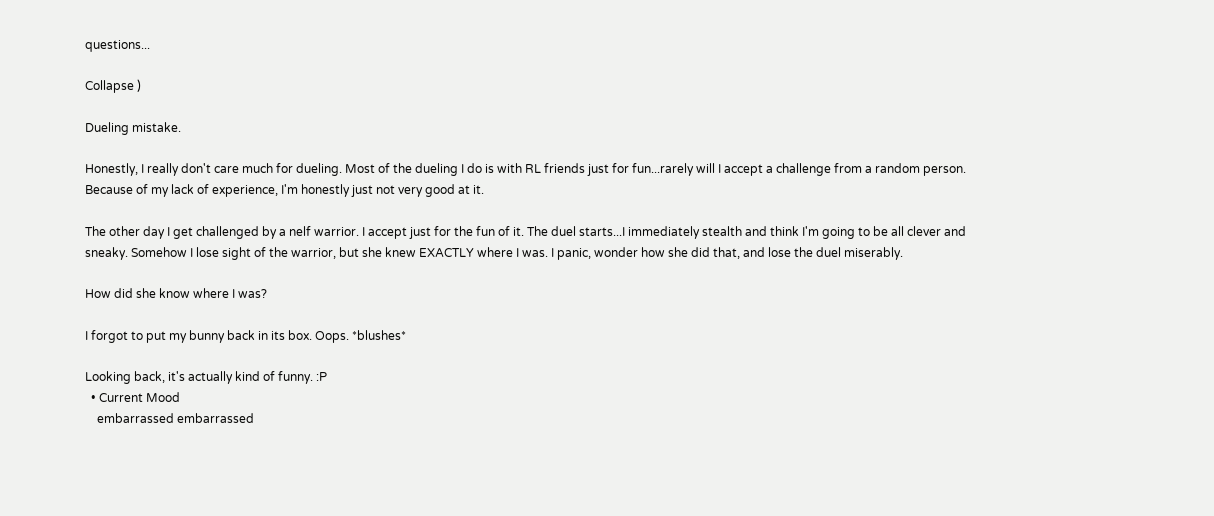questions...

Collapse )

Dueling mistake.

Honestly, I really don't care much for dueling. Most of the dueling I do is with RL friends just for fun...rarely will I accept a challenge from a random person. Because of my lack of experience, I'm honestly just not very good at it.

The other day I get challenged by a nelf warrior. I accept just for the fun of it. The duel starts...I immediately stealth and think I'm going to be all clever and sneaky. Somehow I lose sight of the warrior, but she knew EXACTLY where I was. I panic, wonder how she did that, and lose the duel miserably.

How did she know where I was?

I forgot to put my bunny back in its box. Oops. *blushes*

Looking back, it's actually kind of funny. :P
  • Current Mood
    embarrassed embarrassed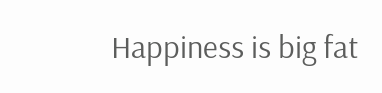Happiness is big fat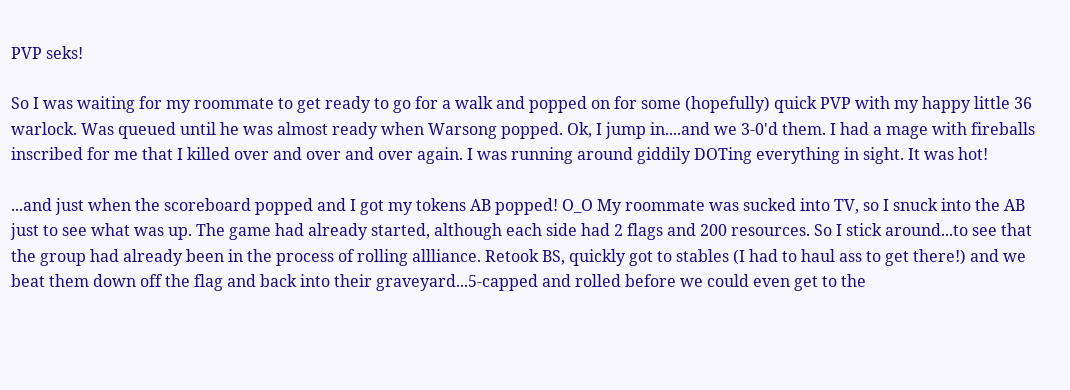PVP seks!

So I was waiting for my roommate to get ready to go for a walk and popped on for some (hopefully) quick PVP with my happy little 36 warlock. Was queued until he was almost ready when Warsong popped. Ok, I jump in....and we 3-0'd them. I had a mage with fireballs inscribed for me that I killed over and over and over again. I was running around giddily DOTing everything in sight. It was hot!

...and just when the scoreboard popped and I got my tokens AB popped! O_O My roommate was sucked into TV, so I snuck into the AB just to see what was up. The game had already started, although each side had 2 flags and 200 resources. So I stick around...to see that the group had already been in the process of rolling allliance. Retook BS, quickly got to stables (I had to haul ass to get there!) and we beat them down off the flag and back into their graveyard...5-capped and rolled before we could even get to the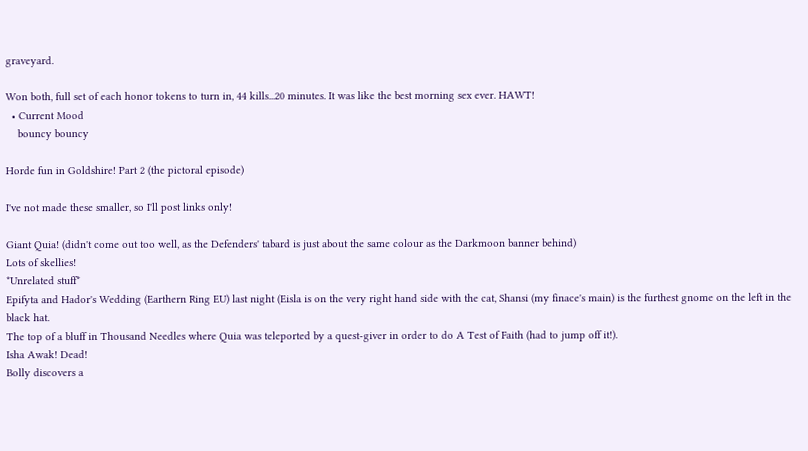graveyard.

Won both, full set of each honor tokens to turn in, 44 kills...20 minutes. It was like the best morning sex ever. HAWT!
  • Current Mood
    bouncy bouncy

Horde fun in Goldshire! Part 2 (the pictoral episode)

I've not made these smaller, so I'll post links only!

Giant Quia! (didn't come out too well, as the Defenders' tabard is just about the same colour as the Darkmoon banner behind)
Lots of skellies!
*Unrelated stuff*
Epifyta and Hador's Wedding (Earthern Ring EU) last night (Eisla is on the very right hand side with the cat, Shansi (my finace's main) is the furthest gnome on the left in the black hat.
The top of a bluff in Thousand Needles where Quia was teleported by a quest-giver in order to do A Test of Faith (had to jump off it!).
Isha Awak! Dead!
Bolly discovers a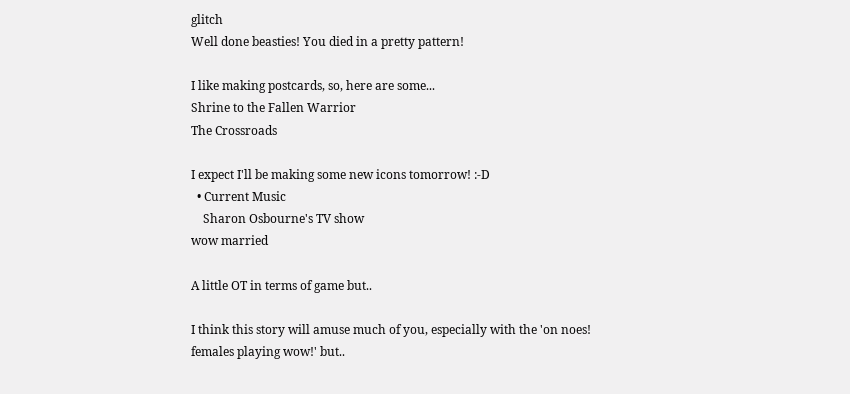glitch
Well done beasties! You died in a pretty pattern!

I like making postcards, so, here are some...
Shrine to the Fallen Warrior
The Crossroads

I expect I'll be making some new icons tomorrow! :-D
  • Current Music
    Sharon Osbourne's TV show
wow married

A little OT in terms of game but..

I think this story will amuse much of you, especially with the 'on noes! females playing wow!' but..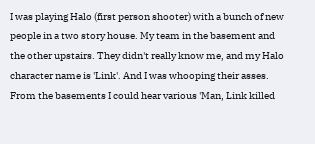I was playing Halo (first person shooter) with a bunch of new people in a two story house. My team in the basement and the other upstairs. They didn't really know me, and my Halo character name is 'Link'. And I was whooping their asses. From the basements I could hear various 'Man, Link killed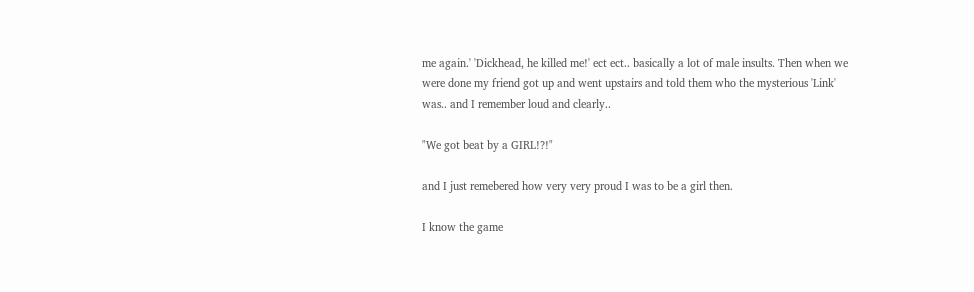me again.' 'Dickhead, he killed me!' ect ect.. basically a lot of male insults. Then when we were done my friend got up and went upstairs and told them who the mysterious 'Link' was.. and I remember loud and clearly..

"We got beat by a GIRL!?!"

and I just remebered how very very proud I was to be a girl then.

I know the game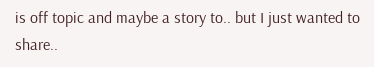is off topic and maybe a story to.. but I just wanted to share..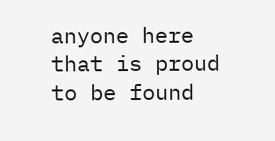anyone here that is proud to be found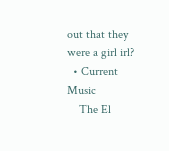out that they were a girl irl?
  • Current Music
    The El